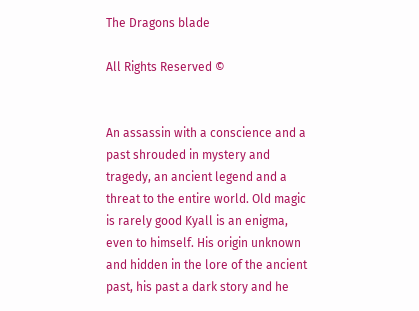The Dragons blade

All Rights Reserved ©


An assassin with a conscience and a past shrouded in mystery and tragedy, an ancient legend and a threat to the entire world. Old magic is rarely good Kyall is an enigma, even to himself. His origin unknown and hidden in the lore of the ancient past, his past a dark story and he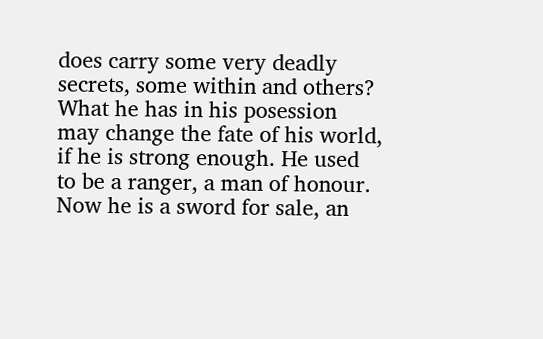does carry some very deadly secrets, some within and others? What he has in his posession may change the fate of his world, if he is strong enough. He used to be a ranger, a man of honour. Now he is a sword for sale, an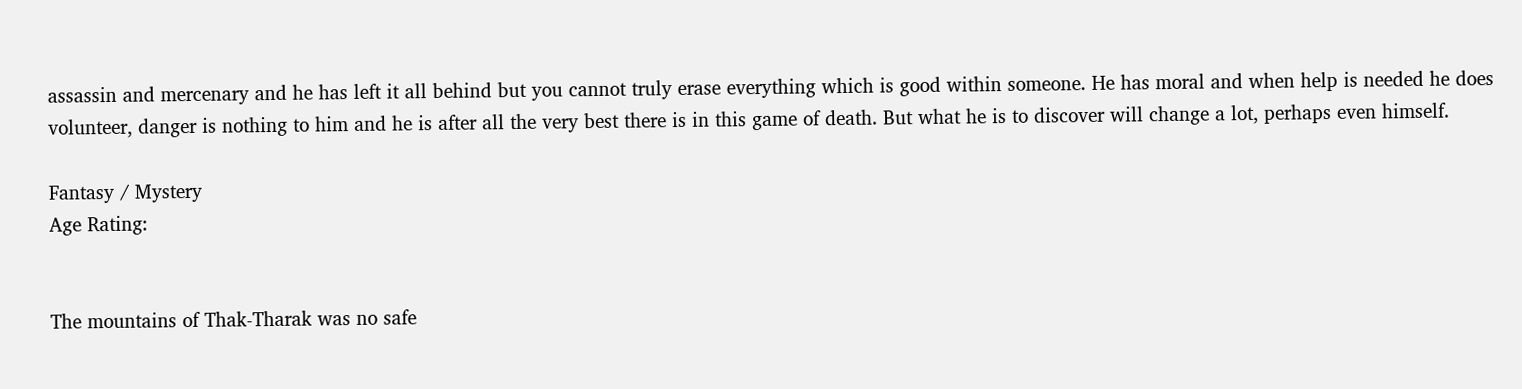assassin and mercenary and he has left it all behind but you cannot truly erase everything which is good within someone. He has moral and when help is needed he does volunteer, danger is nothing to him and he is after all the very best there is in this game of death. But what he is to discover will change a lot, perhaps even himself.

Fantasy / Mystery
Age Rating:


The mountains of Thak-Tharak was no safe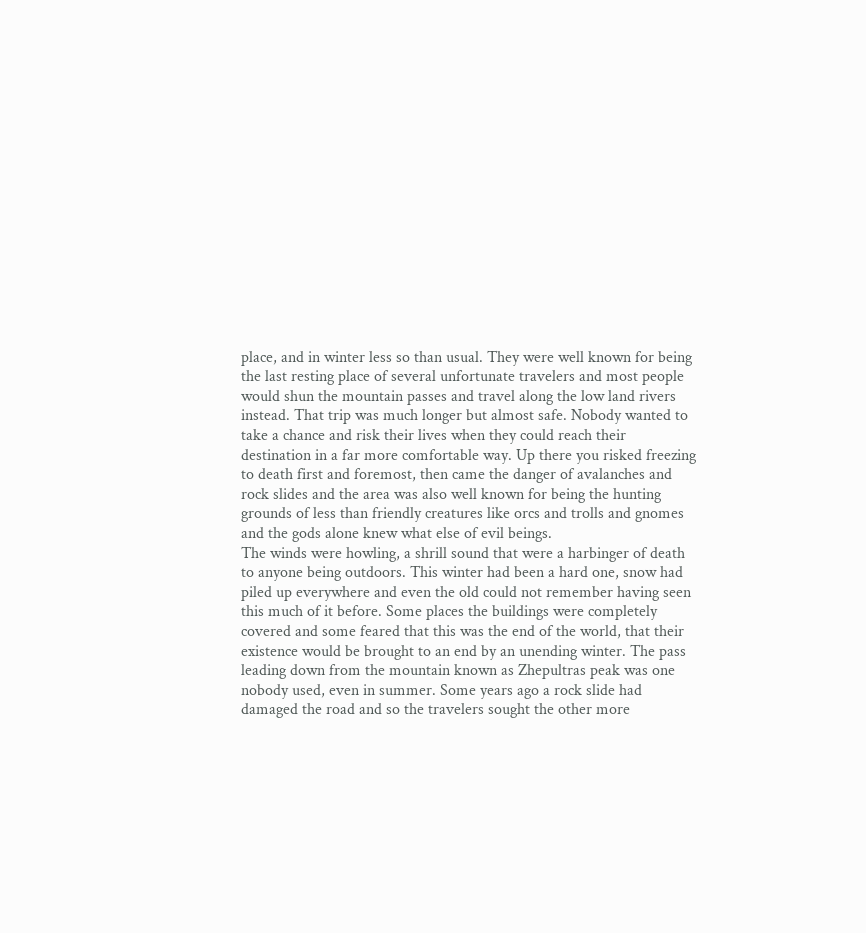place, and in winter less so than usual. They were well known for being the last resting place of several unfortunate travelers and most people would shun the mountain passes and travel along the low land rivers instead. That trip was much longer but almost safe. Nobody wanted to take a chance and risk their lives when they could reach their destination in a far more comfortable way. Up there you risked freezing to death first and foremost, then came the danger of avalanches and rock slides and the area was also well known for being the hunting grounds of less than friendly creatures like orcs and trolls and gnomes and the gods alone knew what else of evil beings.
The winds were howling, a shrill sound that were a harbinger of death to anyone being outdoors. This winter had been a hard one, snow had piled up everywhere and even the old could not remember having seen this much of it before. Some places the buildings were completely covered and some feared that this was the end of the world, that their existence would be brought to an end by an unending winter. The pass leading down from the mountain known as Zhepultras peak was one nobody used, even in summer. Some years ago a rock slide had damaged the road and so the travelers sought the other more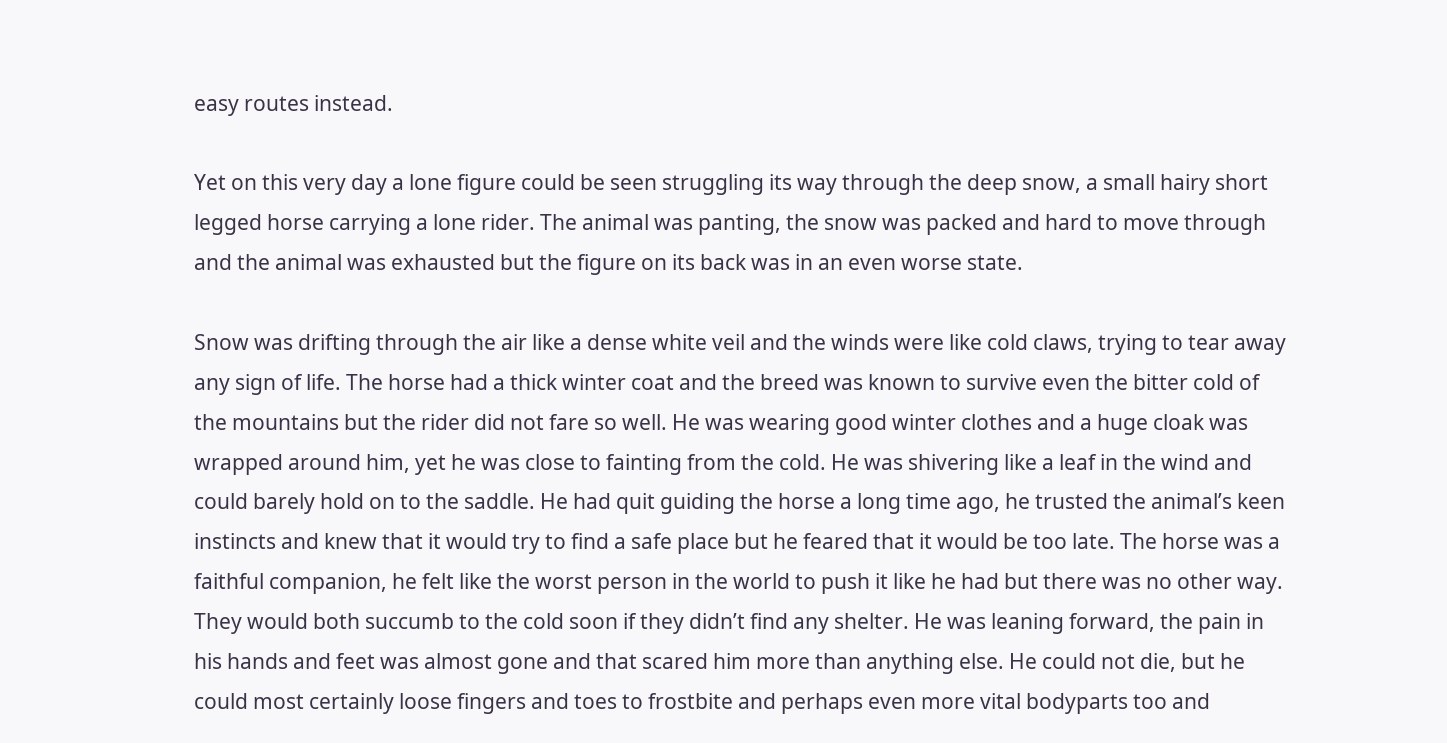easy routes instead.

Yet on this very day a lone figure could be seen struggling its way through the deep snow, a small hairy short legged horse carrying a lone rider. The animal was panting, the snow was packed and hard to move through and the animal was exhausted but the figure on its back was in an even worse state.

Snow was drifting through the air like a dense white veil and the winds were like cold claws, trying to tear away any sign of life. The horse had a thick winter coat and the breed was known to survive even the bitter cold of the mountains but the rider did not fare so well. He was wearing good winter clothes and a huge cloak was wrapped around him, yet he was close to fainting from the cold. He was shivering like a leaf in the wind and could barely hold on to the saddle. He had quit guiding the horse a long time ago, he trusted the animal’s keen instincts and knew that it would try to find a safe place but he feared that it would be too late. The horse was a faithful companion, he felt like the worst person in the world to push it like he had but there was no other way. They would both succumb to the cold soon if they didn’t find any shelter. He was leaning forward, the pain in his hands and feet was almost gone and that scared him more than anything else. He could not die, but he could most certainly loose fingers and toes to frostbite and perhaps even more vital bodyparts too and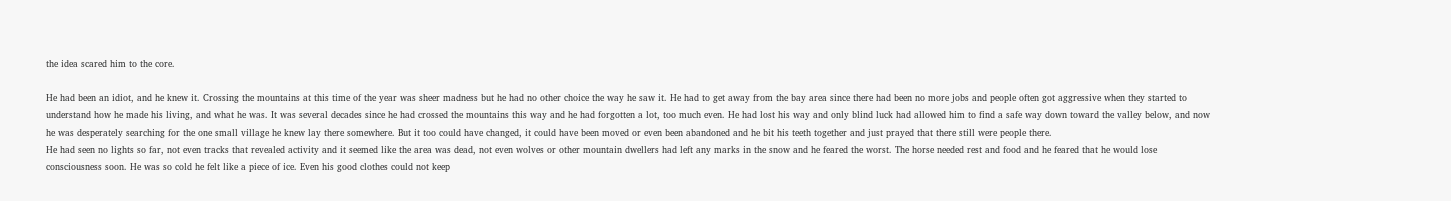the idea scared him to the core.

He had been an idiot, and he knew it. Crossing the mountains at this time of the year was sheer madness but he had no other choice the way he saw it. He had to get away from the bay area since there had been no more jobs and people often got aggressive when they started to understand how he made his living, and what he was. It was several decades since he had crossed the mountains this way and he had forgotten a lot, too much even. He had lost his way and only blind luck had allowed him to find a safe way down toward the valley below, and now he was desperately searching for the one small village he knew lay there somewhere. But it too could have changed, it could have been moved or even been abandoned and he bit his teeth together and just prayed that there still were people there.
He had seen no lights so far, not even tracks that revealed activity and it seemed like the area was dead, not even wolves or other mountain dwellers had left any marks in the snow and he feared the worst. The horse needed rest and food and he feared that he would lose consciousness soon. He was so cold he felt like a piece of ice. Even his good clothes could not keep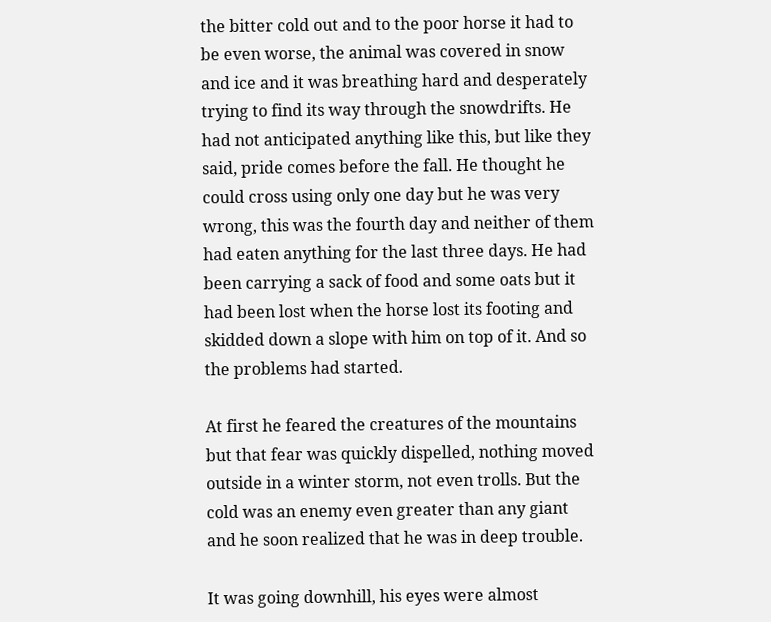the bitter cold out and to the poor horse it had to be even worse, the animal was covered in snow and ice and it was breathing hard and desperately trying to find its way through the snowdrifts. He had not anticipated anything like this, but like they said, pride comes before the fall. He thought he could cross using only one day but he was very wrong, this was the fourth day and neither of them had eaten anything for the last three days. He had been carrying a sack of food and some oats but it had been lost when the horse lost its footing and skidded down a slope with him on top of it. And so the problems had started.

At first he feared the creatures of the mountains but that fear was quickly dispelled, nothing moved outside in a winter storm, not even trolls. But the cold was an enemy even greater than any giant and he soon realized that he was in deep trouble.

It was going downhill, his eyes were almost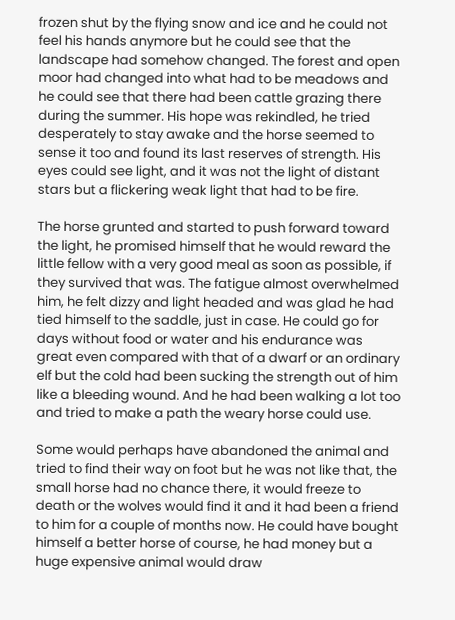frozen shut by the flying snow and ice and he could not feel his hands anymore but he could see that the landscape had somehow changed. The forest and open moor had changed into what had to be meadows and he could see that there had been cattle grazing there during the summer. His hope was rekindled, he tried desperately to stay awake and the horse seemed to sense it too and found its last reserves of strength. His eyes could see light, and it was not the light of distant stars but a flickering weak light that had to be fire.

The horse grunted and started to push forward toward the light, he promised himself that he would reward the little fellow with a very good meal as soon as possible, if they survived that was. The fatigue almost overwhelmed him, he felt dizzy and light headed and was glad he had tied himself to the saddle, just in case. He could go for days without food or water and his endurance was great even compared with that of a dwarf or an ordinary elf but the cold had been sucking the strength out of him like a bleeding wound. And he had been walking a lot too and tried to make a path the weary horse could use.

Some would perhaps have abandoned the animal and tried to find their way on foot but he was not like that, the small horse had no chance there, it would freeze to death or the wolves would find it and it had been a friend to him for a couple of months now. He could have bought himself a better horse of course, he had money but a huge expensive animal would draw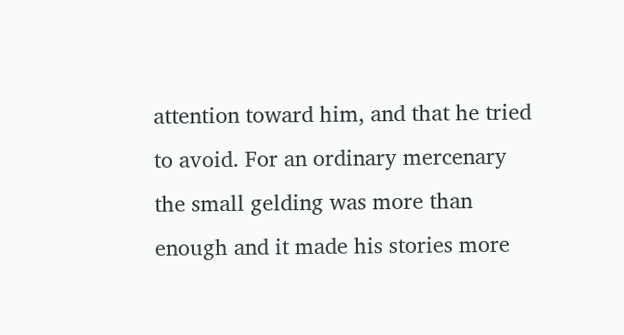attention toward him, and that he tried to avoid. For an ordinary mercenary the small gelding was more than enough and it made his stories more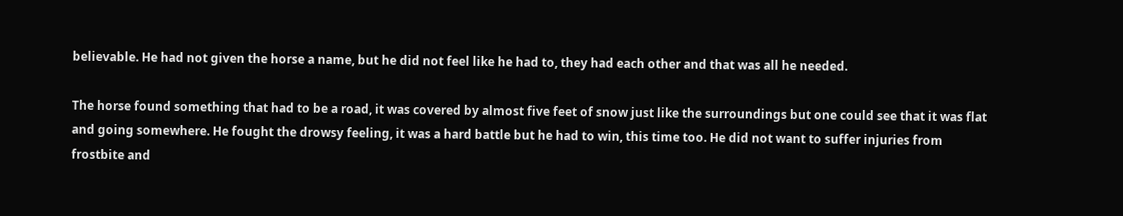believable. He had not given the horse a name, but he did not feel like he had to, they had each other and that was all he needed.

The horse found something that had to be a road, it was covered by almost five feet of snow just like the surroundings but one could see that it was flat and going somewhere. He fought the drowsy feeling, it was a hard battle but he had to win, this time too. He did not want to suffer injuries from frostbite and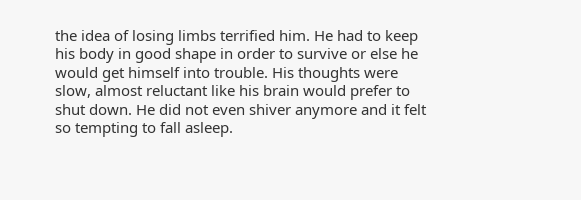the idea of losing limbs terrified him. He had to keep his body in good shape in order to survive or else he would get himself into trouble. His thoughts were slow, almost reluctant like his brain would prefer to shut down. He did not even shiver anymore and it felt so tempting to fall asleep.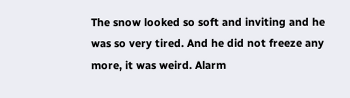The snow looked so soft and inviting and he was so very tired. And he did not freeze any more, it was weird. Alarm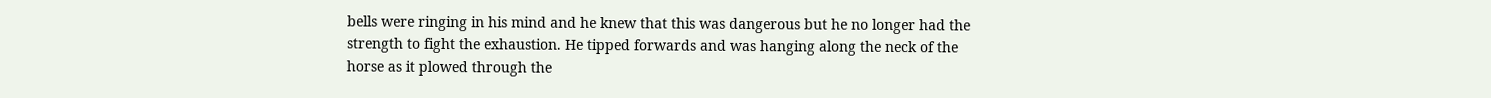bells were ringing in his mind and he knew that this was dangerous but he no longer had the strength to fight the exhaustion. He tipped forwards and was hanging along the neck of the horse as it plowed through the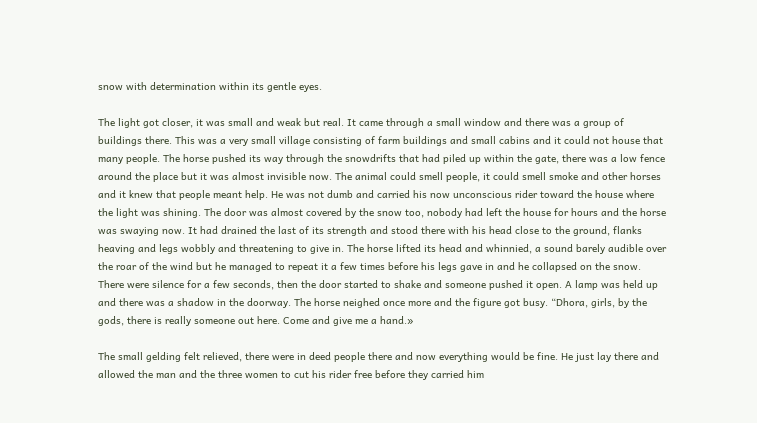snow with determination within its gentle eyes.

The light got closer, it was small and weak but real. It came through a small window and there was a group of buildings there. This was a very small village consisting of farm buildings and small cabins and it could not house that many people. The horse pushed its way through the snowdrifts that had piled up within the gate, there was a low fence around the place but it was almost invisible now. The animal could smell people, it could smell smoke and other horses and it knew that people meant help. He was not dumb and carried his now unconscious rider toward the house where the light was shining. The door was almost covered by the snow too, nobody had left the house for hours and the horse was swaying now. It had drained the last of its strength and stood there with his head close to the ground, flanks heaving and legs wobbly and threatening to give in. The horse lifted its head and whinnied, a sound barely audible over the roar of the wind but he managed to repeat it a few times before his legs gave in and he collapsed on the snow.
There were silence for a few seconds, then the door started to shake and someone pushed it open. A lamp was held up and there was a shadow in the doorway. The horse neighed once more and the figure got busy. “Dhora, girls, by the gods, there is really someone out here. Come and give me a hand.»

The small gelding felt relieved, there were in deed people there and now everything would be fine. He just lay there and allowed the man and the three women to cut his rider free before they carried him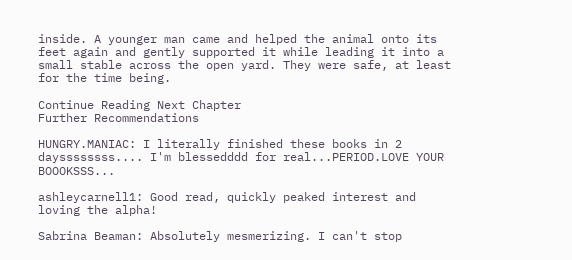inside. A younger man came and helped the animal onto its feet again and gently supported it while leading it into a small stable across the open yard. They were safe, at least for the time being.

Continue Reading Next Chapter
Further Recommendations

HUNGRY.MANIAC: I literally finished these books in 2 dayssssssss.... I'm blessedddd for real...PERIOD.LOVE YOUR BOOOKSSS...

ashleycarnell1: Good read, quickly peaked interest and loving the alpha!

Sabrina Beaman: Absolutely mesmerizing. I can't stop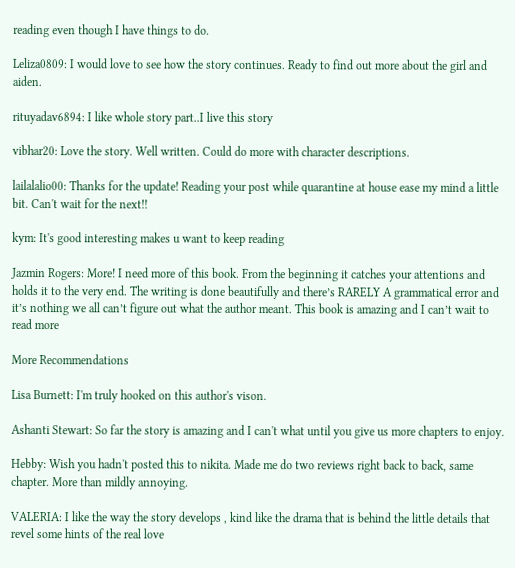reading even though I have things to do.

Leliza0809: I would love to see how the story continues. Ready to find out more about the girl and aiden.

rituyadav6894: I like whole story part..I live this story

vibhar20: Love the story. Well written. Could do more with character descriptions.

lailalalio00: Thanks for the update! Reading your post while quarantine at house ease my mind a little bit. Can't wait for the next!!

kym: It's good interesting makes u want to keep reading

Jazmin Rogers: More! I need more of this book. From the beginning it catches your attentions and holds it to the very end. The writing is done beautifully and there’s RARELY A grammatical error and it’s nothing we all can’t figure out what the author meant. This book is amazing and I can’t wait to read more

More Recommendations

Lisa Burnett: I'm truly hooked on this author's vison.

Ashanti Stewart: So far the story is amazing and I can't what until you give us more chapters to enjoy.

Hebby: Wish you hadn't posted this to nikita. Made me do two reviews right back to back, same chapter. More than mildly annoying.

VALERIA: I like the way the story develops , kind like the drama that is behind the little details that revel some hints of the real love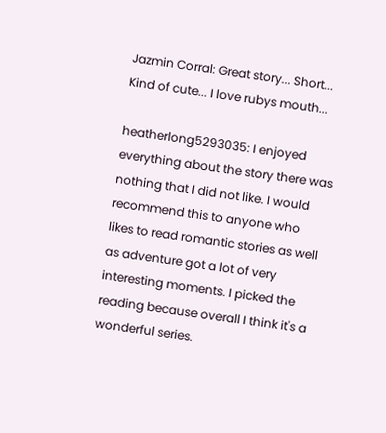Jazmin Corral: Great story... Short... Kind of cute... I love rubys mouth...

heatherlong5293035: I enjoyed everything about the story there was nothing that I did not like. I would recommend this to anyone who likes to read romantic stories as well as adventure got a lot of very interesting moments. I picked the reading because overall I think it's a wonderful series.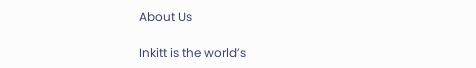About Us

Inkitt is the world’s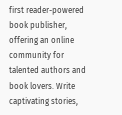first reader-powered book publisher, offering an online community for talented authors and book lovers. Write captivating stories,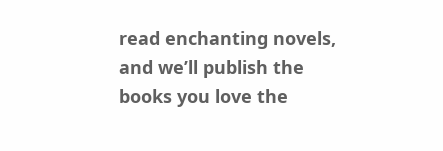read enchanting novels, and we’ll publish the books you love the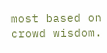most based on crowd wisdom.